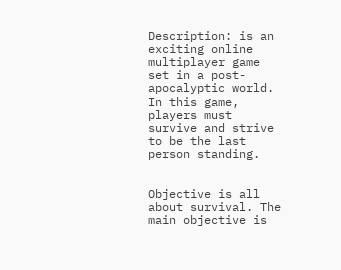Description: is an exciting online multiplayer game set in a post-apocalyptic world. In this game, players must survive and strive to be the last person standing.


Objective is all about survival. The main objective is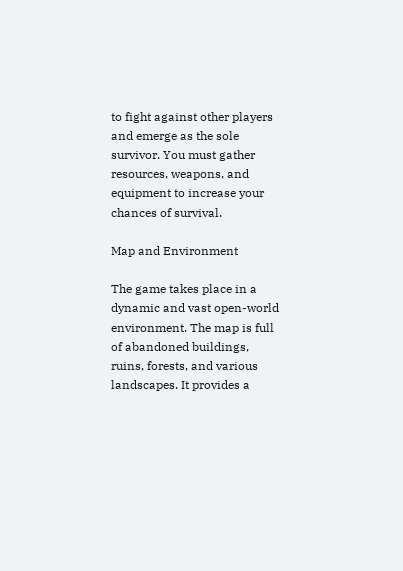to fight against other players and emerge as the sole survivor. You must gather resources, weapons, and equipment to increase your chances of survival.

Map and Environment

The game takes place in a dynamic and vast open-world environment. The map is full of abandoned buildings, ruins, forests, and various landscapes. It provides a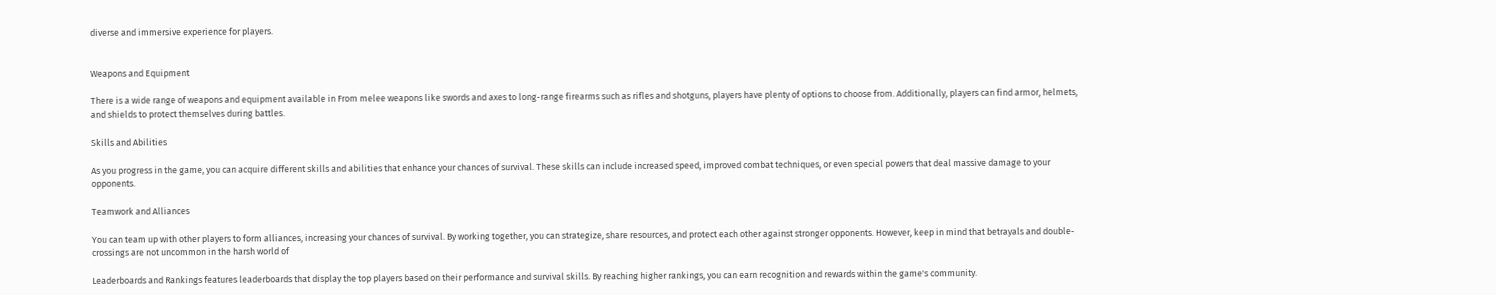diverse and immersive experience for players.


Weapons and Equipment

There is a wide range of weapons and equipment available in From melee weapons like swords and axes to long-range firearms such as rifles and shotguns, players have plenty of options to choose from. Additionally, players can find armor, helmets, and shields to protect themselves during battles.

Skills and Abilities

As you progress in the game, you can acquire different skills and abilities that enhance your chances of survival. These skills can include increased speed, improved combat techniques, or even special powers that deal massive damage to your opponents.

Teamwork and Alliances

You can team up with other players to form alliances, increasing your chances of survival. By working together, you can strategize, share resources, and protect each other against stronger opponents. However, keep in mind that betrayals and double-crossings are not uncommon in the harsh world of

Leaderboards and Rankings features leaderboards that display the top players based on their performance and survival skills. By reaching higher rankings, you can earn recognition and rewards within the game's community.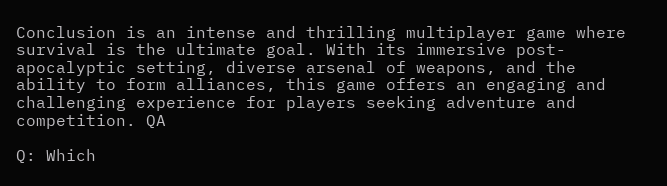Conclusion is an intense and thrilling multiplayer game where survival is the ultimate goal. With its immersive post-apocalyptic setting, diverse arsenal of weapons, and the ability to form alliances, this game offers an engaging and challenging experience for players seeking adventure and competition. QA

Q: Which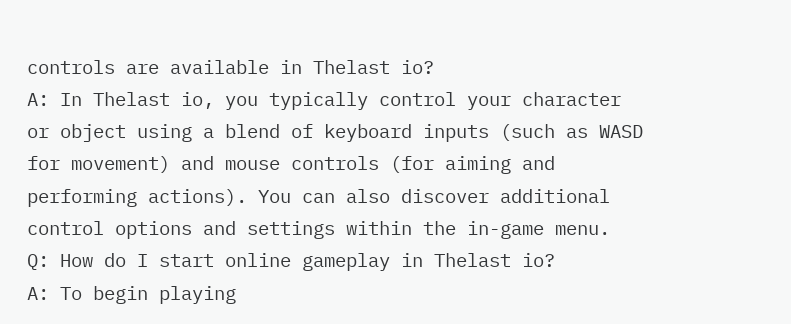controls are available in Thelast io?
A: In Thelast io, you typically control your character or object using a blend of keyboard inputs (such as WASD for movement) and mouse controls (for aiming and performing actions). You can also discover additional control options and settings within the in-game menu.
Q: How do I start online gameplay in Thelast io?
A: To begin playing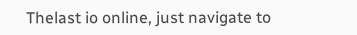Thelast io online, just navigate to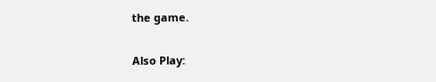the game.

Also Play: